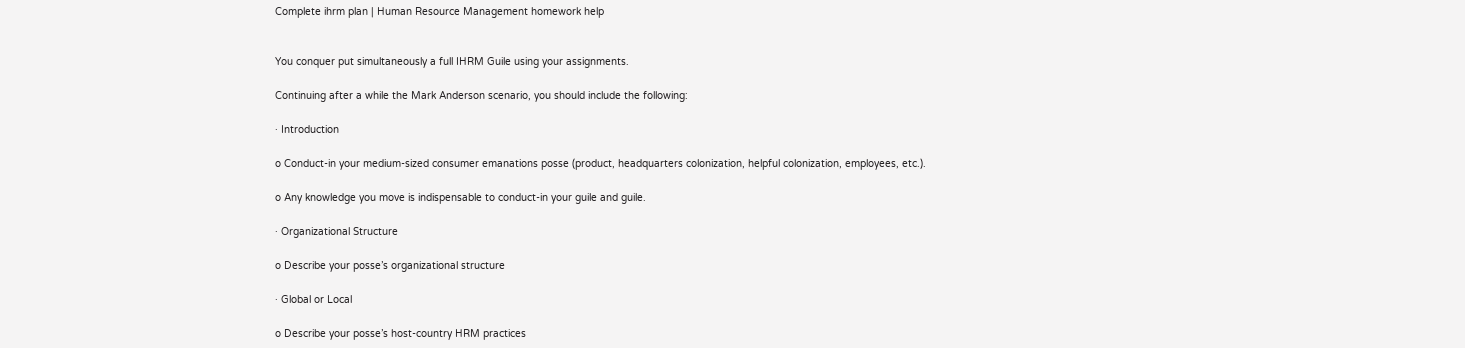Complete ihrm plan | Human Resource Management homework help


You conquer put simultaneously a full IHRM Guile using your assignments.

Continuing after a while the Mark Anderson scenario, you should include the following:

· Introduction

o Conduct-in your medium-sized consumer emanations posse (product, headquarters colonization, helpful colonization, employees, etc.).

o Any knowledge you move is indispensable to conduct-in your guile and guile.

· Organizational Structure

o Describe your posse’s organizational structure

· Global or Local

o Describe your posse’s host-country HRM practices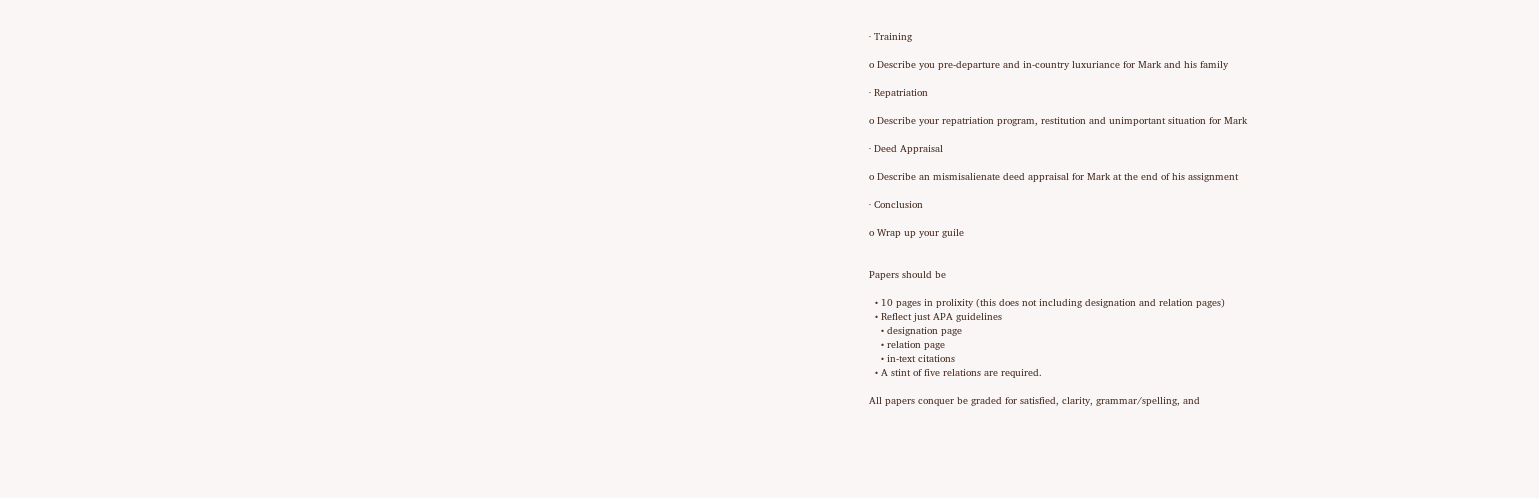· Training

o Describe you pre-departure and in-country luxuriance for Mark and his family

· Repatriation

o Describe your repatriation program, restitution and unimportant situation for Mark

· Deed Appraisal

o Describe an mismisalienate deed appraisal for Mark at the end of his assignment

· Conclusion

o Wrap up your guile


Papers should be

  • 10 pages in prolixity (this does not including designation and relation pages)
  • Reflect just APA guidelines
    • designation page
    • relation page
    • in-text citations
  • A stint of five relations are required.

All papers conquer be graded for satisfied, clarity, grammar/spelling, and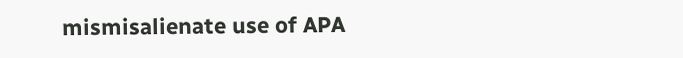mismisalienate use of APA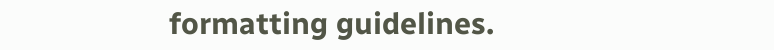formatting guidelines.